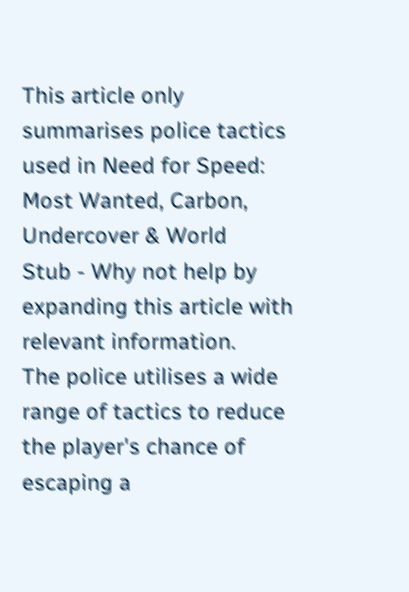This article only summarises police tactics used in Need for Speed: Most Wanted, Carbon, Undercover & World
Stub - Why not help by expanding this article with relevant information.
The police utilises a wide range of tactics to reduce the player's chance of escaping a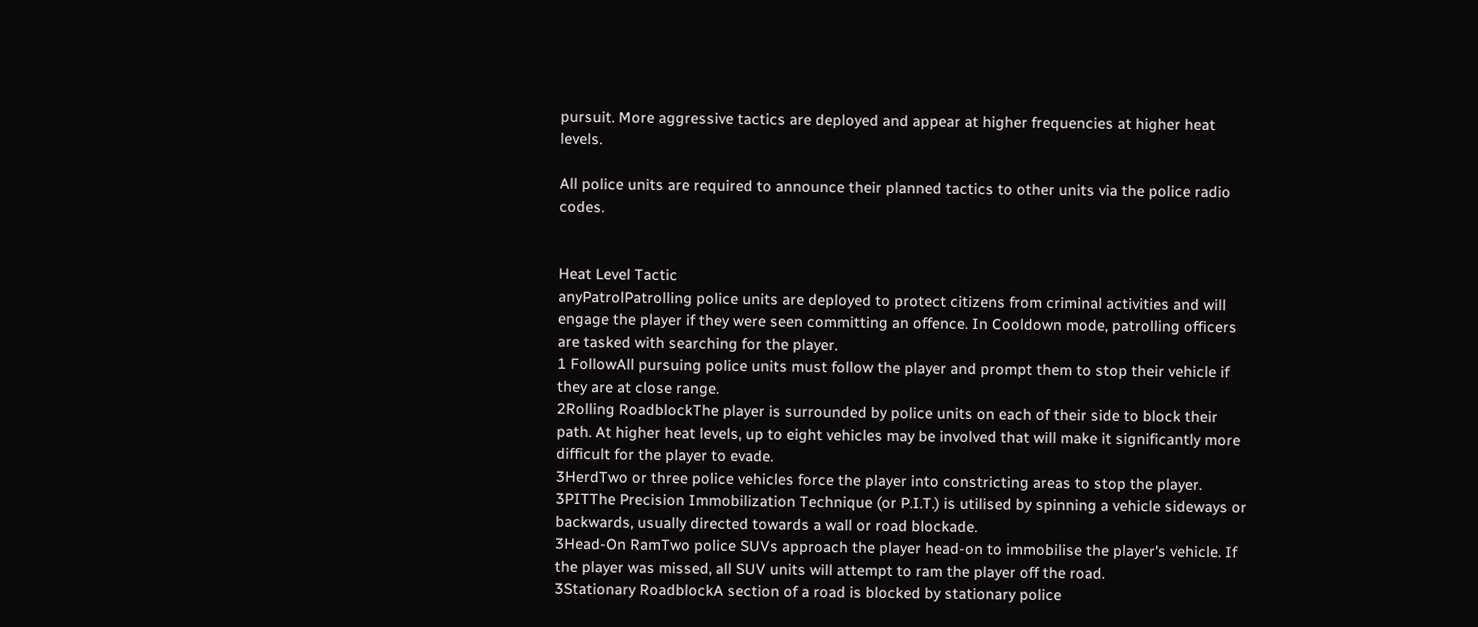pursuit. More aggressive tactics are deployed and appear at higher frequencies at higher heat levels.

All police units are required to announce their planned tactics to other units via the police radio codes.


Heat Level Tactic
anyPatrolPatrolling police units are deployed to protect citizens from criminal activities and will engage the player if they were seen committing an offence. In Cooldown mode, patrolling officers are tasked with searching for the player.
1 FollowAll pursuing police units must follow the player and prompt them to stop their vehicle if they are at close range.
2Rolling RoadblockThe player is surrounded by police units on each of their side to block their path. At higher heat levels, up to eight vehicles may be involved that will make it significantly more difficult for the player to evade.
3HerdTwo or three police vehicles force the player into constricting areas to stop the player.
3PITThe Precision Immobilization Technique (or P.I.T.) is utilised by spinning a vehicle sideways or backwards, usually directed towards a wall or road blockade.
3Head-On RamTwo police SUVs approach the player head-on to immobilise the player's vehicle. If the player was missed, all SUV units will attempt to ram the player off the road.
3Stationary RoadblockA section of a road is blocked by stationary police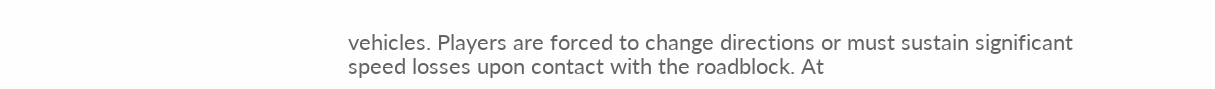vehicles. Players are forced to change directions or must sustain significant speed losses upon contact with the roadblock. At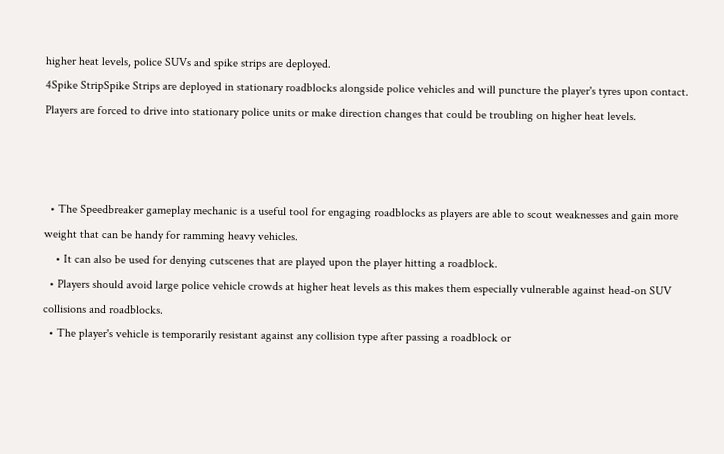higher heat levels, police SUVs and spike strips are deployed.
4Spike StripSpike Strips are deployed in stationary roadblocks alongside police vehicles and will puncture the player's tyres upon contact. Players are forced to drive into stationary police units or make direction changes that could be troubling on higher heat levels.



  • The Speedbreaker gameplay mechanic is a useful tool for engaging roadblocks as players are able to scout weaknesses and gain more weight that can be handy for ramming heavy vehicles.
    • It can also be used for denying cutscenes that are played upon the player hitting a roadblock.
  • Players should avoid large police vehicle crowds at higher heat levels as this makes them especially vulnerable against head-on SUV collisions and roadblocks.
  • The player's vehicle is temporarily resistant against any collision type after passing a roadblock or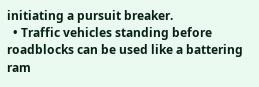initiating a pursuit breaker.
  • Traffic vehicles standing before roadblocks can be used like a battering ram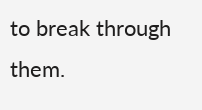to break through them.